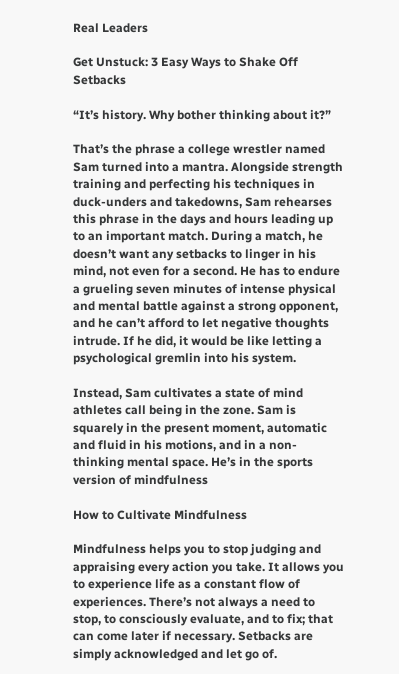Real Leaders

Get Unstuck: 3 Easy Ways to Shake Off Setbacks

“It’s history. Why bother thinking about it?”

That’s the phrase a college wrestler named Sam turned into a mantra. Alongside strength training and perfecting his techniques in duck-unders and takedowns, Sam rehearses this phrase in the days and hours leading up to an important match. During a match, he doesn’t want any setbacks to linger in his mind, not even for a second. He has to endure a grueling seven minutes of intense physical and mental battle against a strong opponent, and he can’t afford to let negative thoughts intrude. If he did, it would be like letting a psychological gremlin into his system.

Instead, Sam cultivates a state of mind athletes call being in the zone. Sam is squarely in the present moment, automatic and fluid in his motions, and in a non-thinking mental space. He’s in the sports version of mindfulness

How to Cultivate Mindfulness

Mindfulness helps you to stop judging and appraising every action you take. It allows you to experience life as a constant flow of experiences. There’s not always a need to stop, to consciously evaluate, and to fix; that can come later if necessary. Setbacks are simply acknowledged and let go of.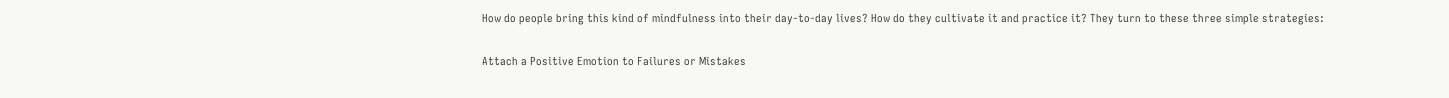How do people bring this kind of mindfulness into their day-to-day lives? How do they cultivate it and practice it? They turn to these three simple strategies:

Attach a Positive Emotion to Failures or Mistakes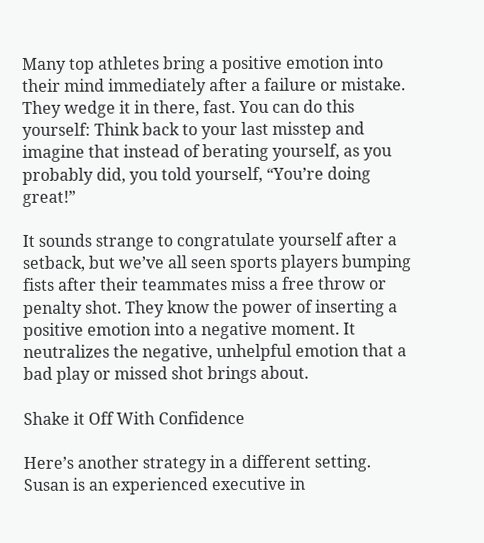Many top athletes bring a positive emotion into their mind immediately after a failure or mistake. They wedge it in there, fast. You can do this yourself: Think back to your last misstep and imagine that instead of berating yourself, as you probably did, you told yourself, “You’re doing great!”

It sounds strange to congratulate yourself after a setback, but we’ve all seen sports players bumping fists after their teammates miss a free throw or penalty shot. They know the power of inserting a positive emotion into a negative moment. It neutralizes the negative, unhelpful emotion that a bad play or missed shot brings about.

Shake it Off With Confidence

Here’s another strategy in a different setting. Susan is an experienced executive in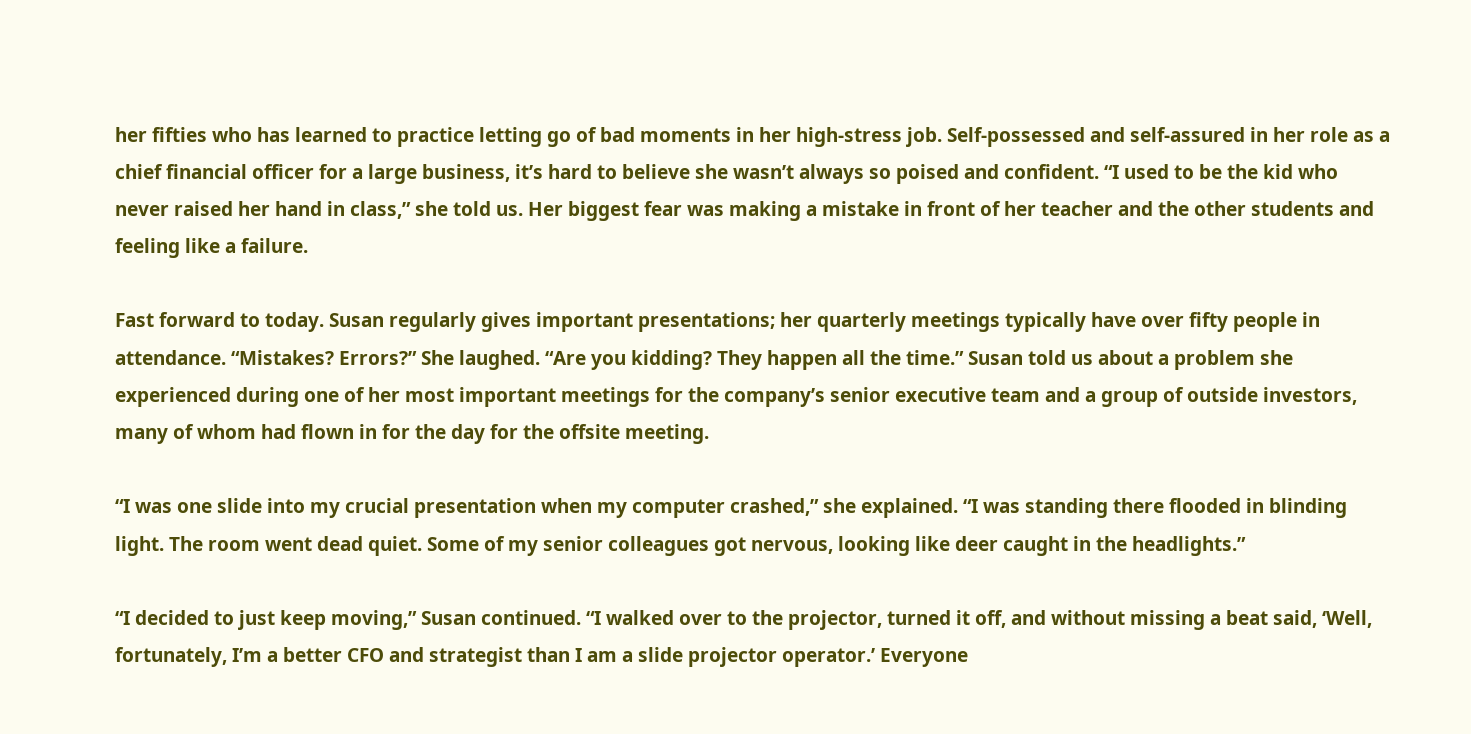her fifties who has learned to practice letting go of bad moments in her high-stress job. Self-possessed and self-assured in her role as a chief financial officer for a large business, it’s hard to believe she wasn’t always so poised and confident. “I used to be the kid who never raised her hand in class,” she told us. Her biggest fear was making a mistake in front of her teacher and the other students and feeling like a failure.

Fast forward to today. Susan regularly gives important presentations; her quarterly meetings typically have over fifty people in attendance. “Mistakes? Errors?” She laughed. “Are you kidding? They happen all the time.” Susan told us about a problem she experienced during one of her most important meetings for the company’s senior executive team and a group of outside investors, many of whom had flown in for the day for the offsite meeting.

“I was one slide into my crucial presentation when my computer crashed,” she explained. “I was standing there flooded in blinding light. The room went dead quiet. Some of my senior colleagues got nervous, looking like deer caught in the headlights.”

“I decided to just keep moving,” Susan continued. “I walked over to the projector, turned it off, and without missing a beat said, ‘Well, fortunately, I’m a better CFO and strategist than I am a slide projector operator.’ Everyone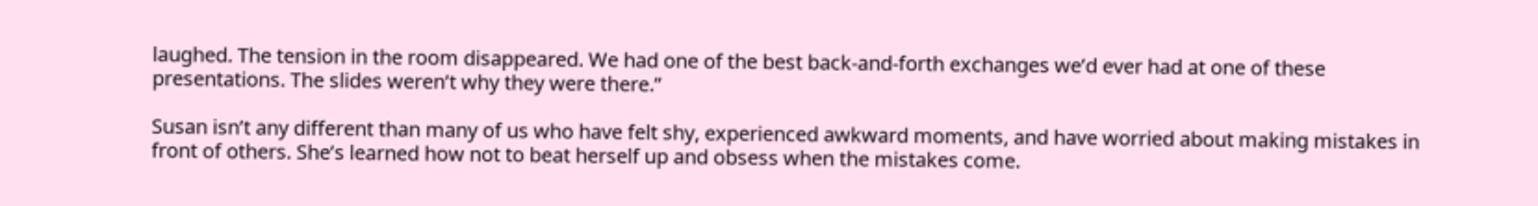laughed. The tension in the room disappeared. We had one of the best back-and-forth exchanges we’d ever had at one of these presentations. The slides weren’t why they were there.”

Susan isn’t any different than many of us who have felt shy, experienced awkward moments, and have worried about making mistakes in front of others. She’s learned how not to beat herself up and obsess when the mistakes come.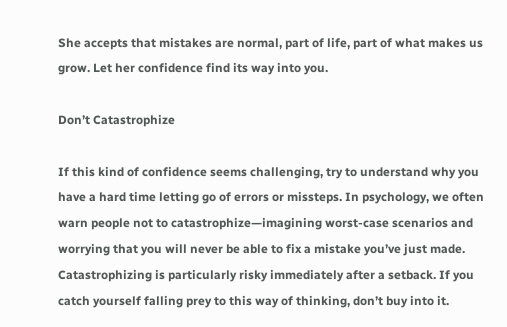She accepts that mistakes are normal, part of life, part of what makes us grow. Let her confidence find its way into you.

Don’t Catastrophize

If this kind of confidence seems challenging, try to understand why you have a hard time letting go of errors or missteps. In psychology, we often warn people not to catastrophize—imagining worst-case scenarios and worrying that you will never be able to fix a mistake you’ve just made. Catastrophizing is particularly risky immediately after a setback. If you catch yourself falling prey to this way of thinking, don’t buy into it.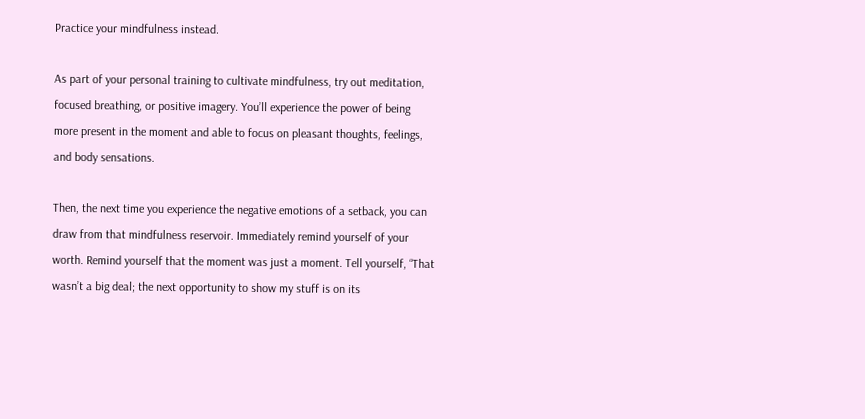Practice your mindfulness instead.

As part of your personal training to cultivate mindfulness, try out meditation, focused breathing, or positive imagery. You’ll experience the power of being more present in the moment and able to focus on pleasant thoughts, feelings, and body sensations.

Then, the next time you experience the negative emotions of a setback, you can draw from that mindfulness reservoir. Immediately remind yourself of your worth. Remind yourself that the moment was just a moment. Tell yourself, “That wasn’t a big deal; the next opportunity to show my stuff is on its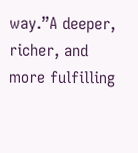way.”A deeper, richer, and more fulfilling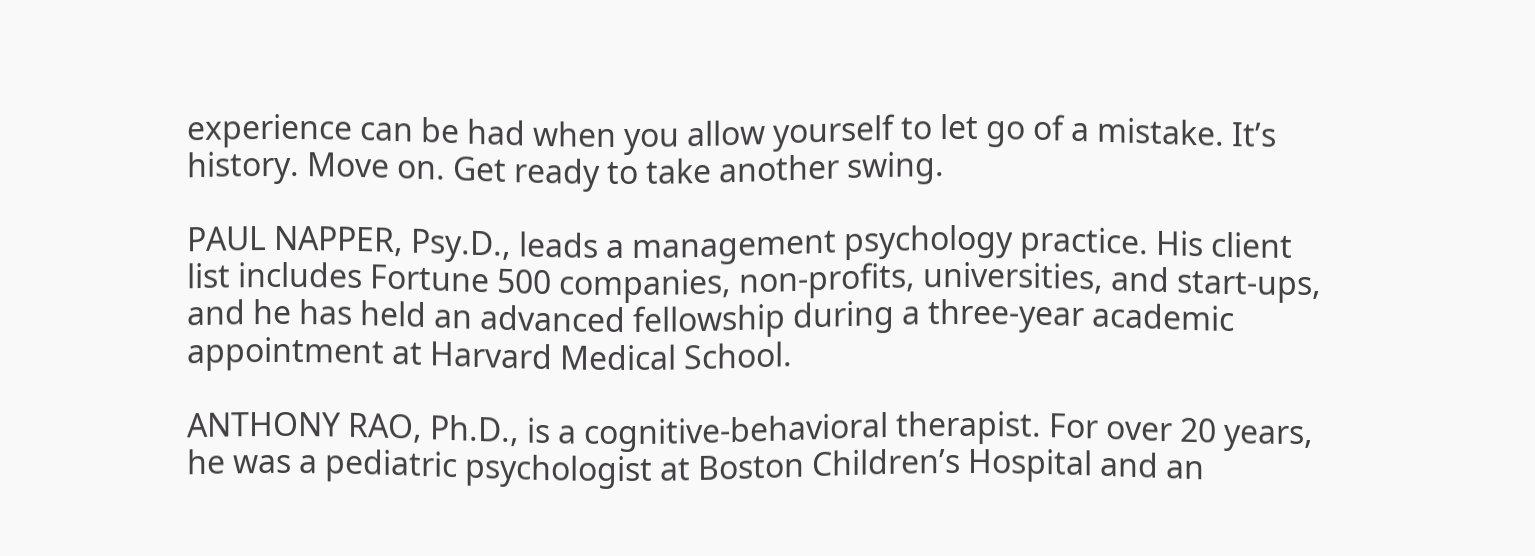experience can be had when you allow yourself to let go of a mistake. It’s history. Move on. Get ready to take another swing.

PAUL NAPPER, Psy.D., leads a management psychology practice. His client list includes Fortune 500 companies, non-profits, universities, and start-ups, and he has held an advanced fellowship during a three-year academic appointment at Harvard Medical School.

ANTHONY RAO, Ph.D., is a cognitive-behavioral therapist. For over 20 years, he was a pediatric psychologist at Boston Children’s Hospital and an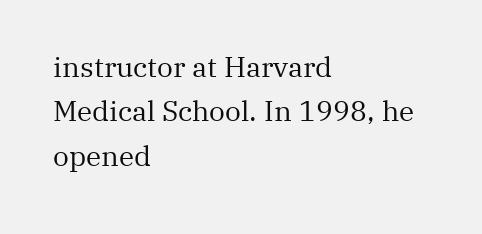instructor at Harvard Medical School. In 1998, he opened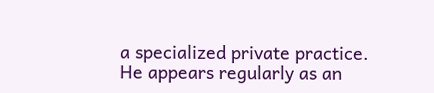a specialized private practice. He appears regularly as an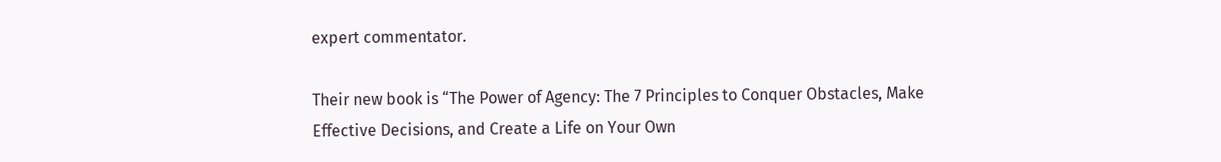expert commentator.

Their new book is “The Power of Agency: The 7 Principles to Conquer Obstacles, Make Effective Decisions, and Create a Life on Your Own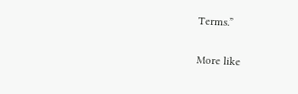Terms.”

More like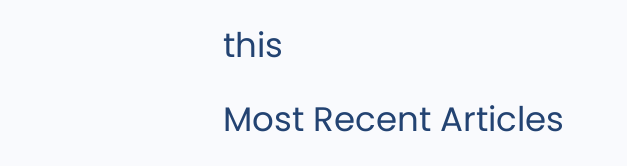this

Most Recent Articles